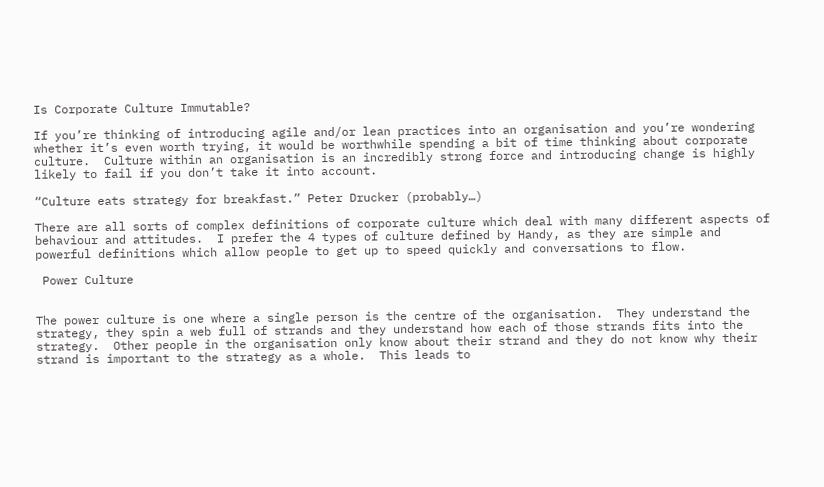Is Corporate Culture Immutable?

If you’re thinking of introducing agile and/or lean practices into an organisation and you’re wondering whether it’s even worth trying, it would be worthwhile spending a bit of time thinking about corporate culture.  Culture within an organisation is an incredibly strong force and introducing change is highly likely to fail if you don’t take it into account.

“Culture eats strategy for breakfast.” Peter Drucker (probably…)

There are all sorts of complex definitions of corporate culture which deal with many different aspects of behaviour and attitudes.  I prefer the 4 types of culture defined by Handy, as they are simple and powerful definitions which allow people to get up to speed quickly and conversations to flow.

 Power Culture


The power culture is one where a single person is the centre of the organisation.  They understand the strategy, they spin a web full of strands and they understand how each of those strands fits into the strategy.  Other people in the organisation only know about their strand and they do not know why their strand is important to the strategy as a whole.  This leads to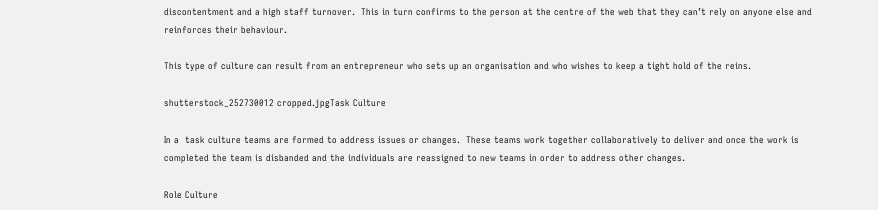discontentment and a high staff turnover.  This in turn confirms to the person at the centre of the web that they can’t rely on anyone else and reinforces their behaviour.

This type of culture can result from an entrepreneur who sets up an organisation and who wishes to keep a tight hold of the reins.

shutterstock_252730012 cropped.jpgTask Culture

In a  task culture teams are formed to address issues or changes.  These teams work together collaboratively to deliver and once the work is completed the team is disbanded and the individuals are reassigned to new teams in order to address other changes.

Role Culture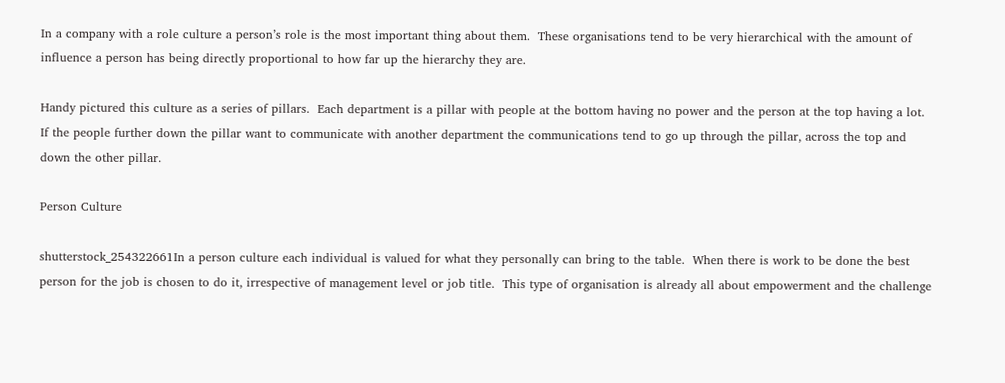In a company with a role culture a person’s role is the most important thing about them.  These organisations tend to be very hierarchical with the amount of influence a person has being directly proportional to how far up the hierarchy they are.

Handy pictured this culture as a series of pillars.  Each department is a pillar with people at the bottom having no power and the person at the top having a lot.  If the people further down the pillar want to communicate with another department the communications tend to go up through the pillar, across the top and down the other pillar.

Person Culture

shutterstock_254322661In a person culture each individual is valued for what they personally can bring to the table.  When there is work to be done the best person for the job is chosen to do it, irrespective of management level or job title.  This type of organisation is already all about empowerment and the challenge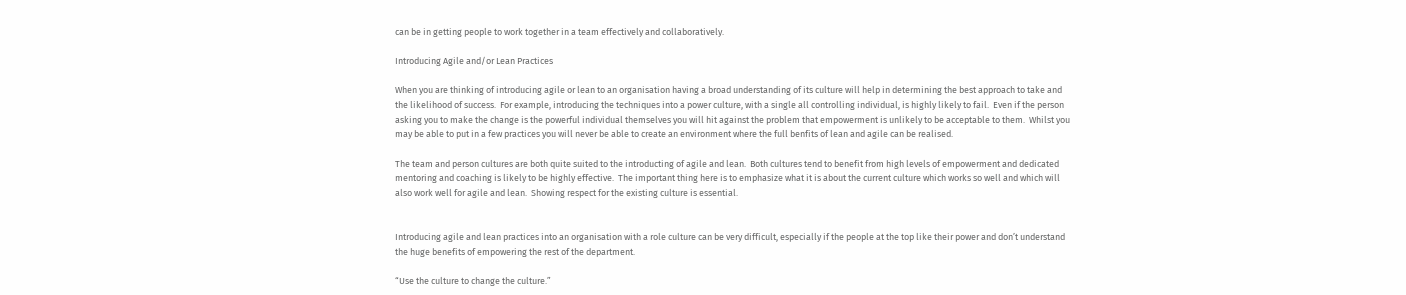can be in getting people to work together in a team effectively and collaboratively.

Introducing Agile and/or Lean Practices

When you are thinking of introducing agile or lean to an organisation having a broad understanding of its culture will help in determining the best approach to take and the likelihood of success.  For example, introducing the techniques into a power culture, with a single all controlling individual, is highly likely to fail.  Even if the person asking you to make the change is the powerful individual themselves you will hit against the problem that empowerment is unlikely to be acceptable to them.  Whilst you may be able to put in a few practices you will never be able to create an environment where the full benfits of lean and agile can be realised.

The team and person cultures are both quite suited to the introducting of agile and lean.  Both cultures tend to benefit from high levels of empowerment and dedicated mentoring and coaching is likely to be highly effective.  The important thing here is to emphasize what it is about the current culture which works so well and which will also work well for agile and lean.  Showing respect for the existing culture is essential.


Introducing agile and lean practices into an organisation with a role culture can be very difficult, especially if the people at the top like their power and don’t understand the huge benefits of empowering the rest of the department.

“Use the culture to change the culture.”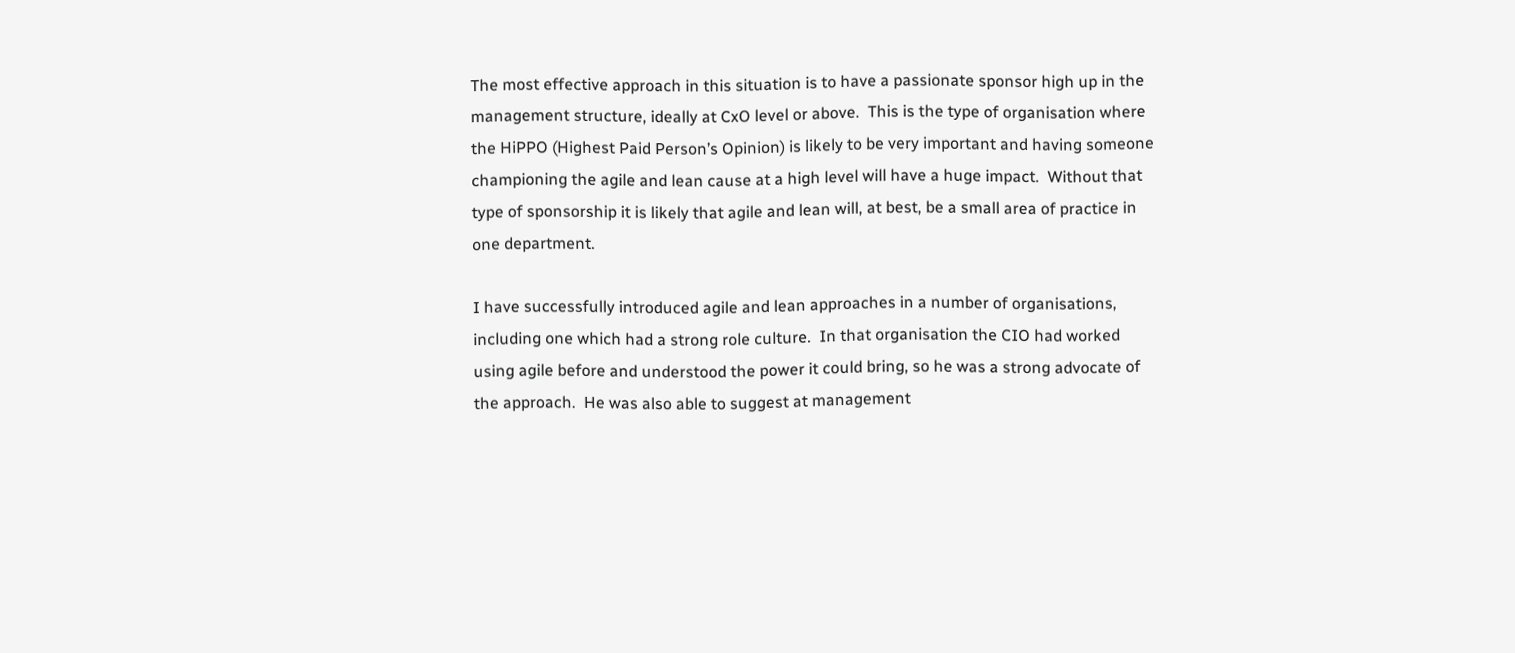The most effective approach in this situation is to have a passionate sponsor high up in the management structure, ideally at CxO level or above.  This is the type of organisation where the HiPPO (Highest Paid Person’s Opinion) is likely to be very important and having someone championing the agile and lean cause at a high level will have a huge impact.  Without that type of sponsorship it is likely that agile and lean will, at best, be a small area of practice in one department.

I have successfully introduced agile and lean approaches in a number of organisations, including one which had a strong role culture.  In that organisation the CIO had worked using agile before and understood the power it could bring, so he was a strong advocate of the approach.  He was also able to suggest at management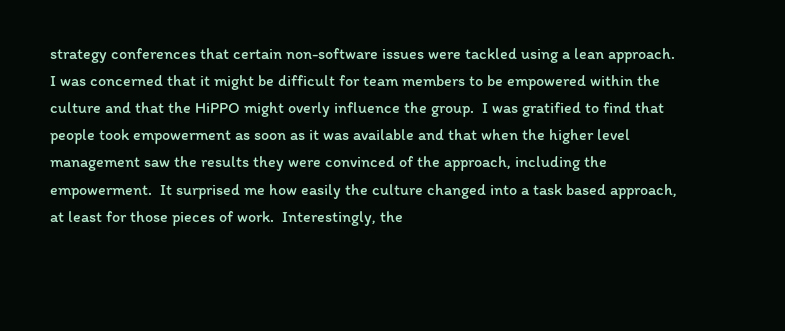strategy conferences that certain non-software issues were tackled using a lean approach.  I was concerned that it might be difficult for team members to be empowered within the culture and that the HiPPO might overly influence the group.  I was gratified to find that people took empowerment as soon as it was available and that when the higher level management saw the results they were convinced of the approach, including the empowerment.  It surprised me how easily the culture changed into a task based approach, at least for those pieces of work.  Interestingly, the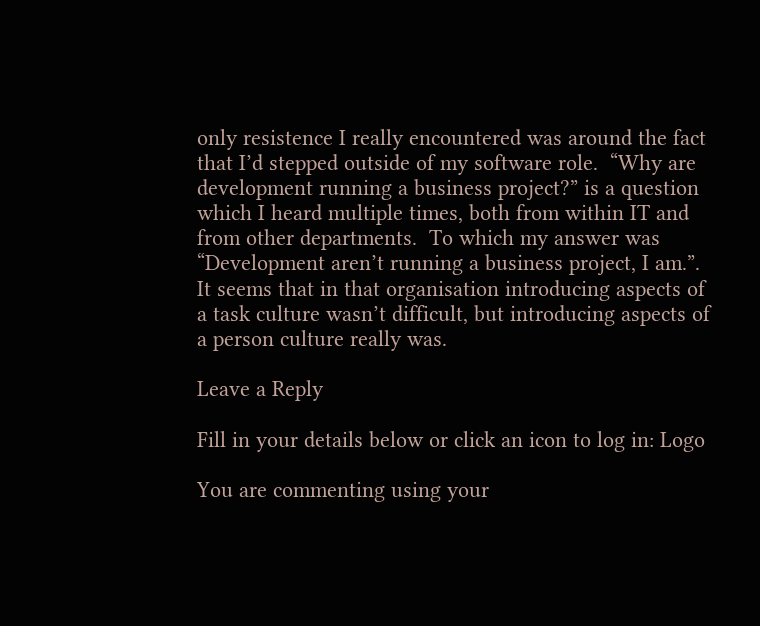only resistence I really encountered was around the fact that I’d stepped outside of my software role.  “Why are development running a business project?” is a question which I heard multiple times, both from within IT and from other departments.  To which my answer was “Development aren’t running a business project, I am.”.  It seems that in that organisation introducing aspects of a task culture wasn’t difficult, but introducing aspects of a person culture really was.

Leave a Reply

Fill in your details below or click an icon to log in: Logo

You are commenting using your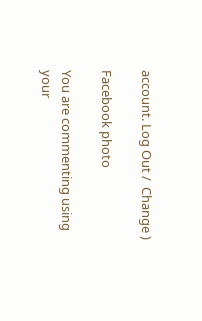account. Log Out /  Change )

Facebook photo

You are commenting using your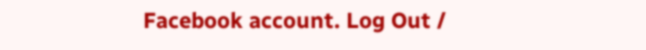Facebook account. Log Out /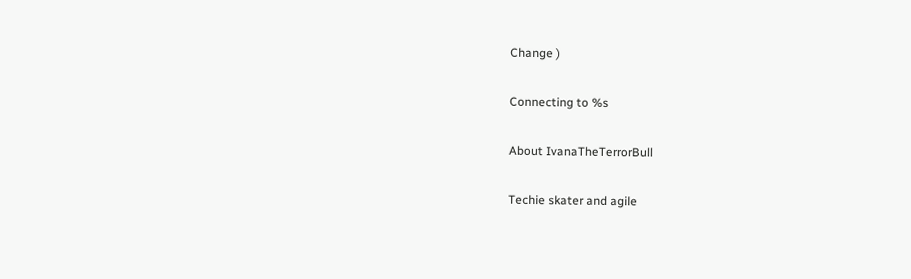Change )

Connecting to %s

About IvanaTheTerrorBull

Techie skater and agile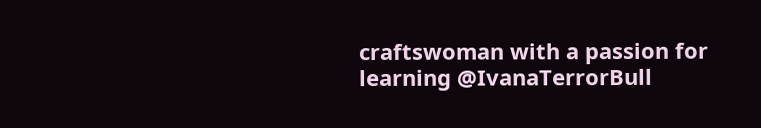craftswoman with a passion for learning @IvanaTerrorBull